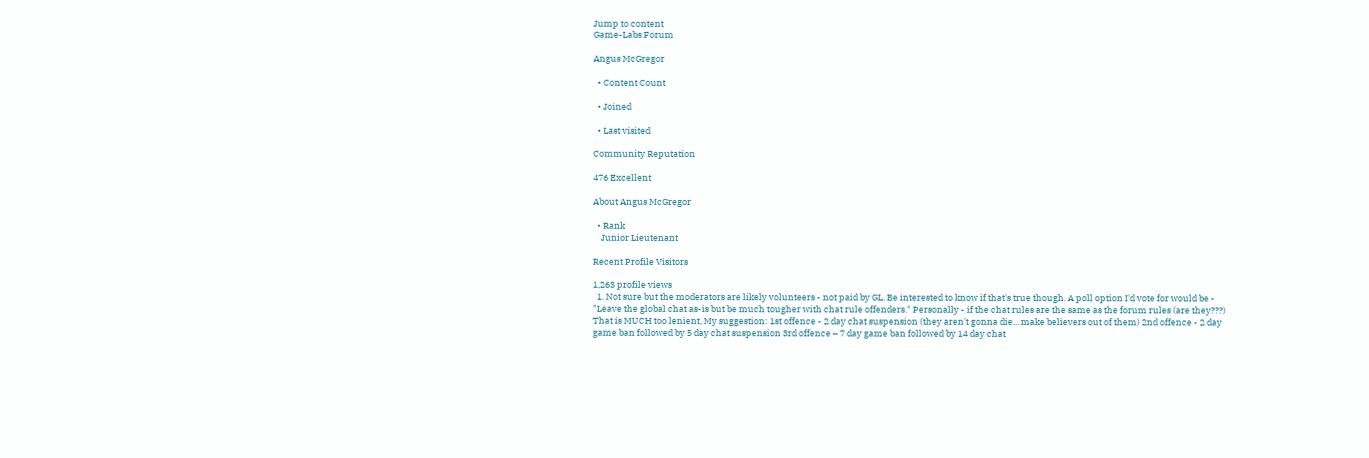Jump to content
Game-Labs Forum

Angus McGregor

  • Content Count

  • Joined

  • Last visited

Community Reputation

476 Excellent

About Angus McGregor

  • Rank
    Junior Lieutenant

Recent Profile Visitors

1,263 profile views
  1. Not sure but the moderators are likely volunteers - not paid by GL. Be interested to know if that's true though. A poll option I'd vote for would be - "Leave the global chat as-is but be much tougher with chat rule offenders." Personally - if the chat rules are the same as the forum rules (are they???) That is MUCH too lenient, My suggestion: 1st offence - 2 day chat suspension (they aren't gonna die... make believers out of them) 2nd offence - 2 day game ban followed by 5 day chat suspension 3rd offence – 7 day game ban followed by 14 day chat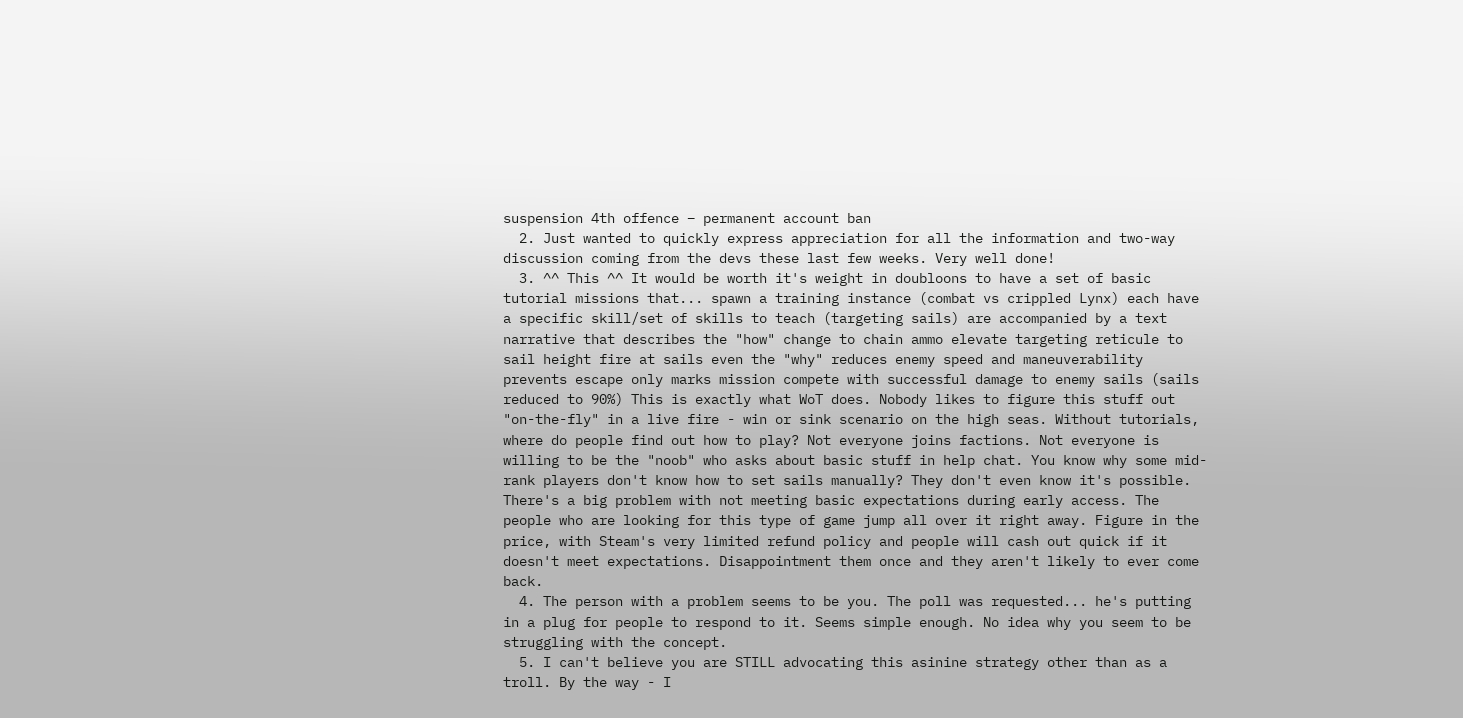suspension 4th offence – permanent account ban
  2. Just wanted to quickly express appreciation for all the information and two-way discussion coming from the devs these last few weeks. Very well done!
  3. ^^ This ^^ It would be worth it's weight in doubloons to have a set of basic tutorial missions that... spawn a training instance (combat vs crippled Lynx) each have a specific skill/set of skills to teach (targeting sails) are accompanied by a text narrative that describes the "how" change to chain ammo elevate targeting reticule to sail height fire at sails even the "why" reduces enemy speed and maneuverability prevents escape only marks mission compete with successful damage to enemy sails (sails reduced to 90%) This is exactly what WoT does. Nobody likes to figure this stuff out "on-the-fly" in a live fire - win or sink scenario on the high seas. Without tutorials, where do people find out how to play? Not everyone joins factions. Not everyone is willing to be the "noob" who asks about basic stuff in help chat. You know why some mid-rank players don't know how to set sails manually? They don't even know it's possible. There's a big problem with not meeting basic expectations during early access. The people who are looking for this type of game jump all over it right away. Figure in the price, with Steam's very limited refund policy and people will cash out quick if it doesn't meet expectations. Disappointment them once and they aren't likely to ever come back.
  4. The person with a problem seems to be you. The poll was requested... he's putting in a plug for people to respond to it. Seems simple enough. No idea why you seem to be struggling with the concept.
  5. I can't believe you are STILL advocating this asinine strategy other than as a troll. By the way - I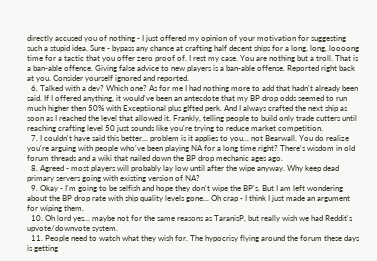directly accused you of nothing - I just offered my opinion of your motivation for suggesting such a stupid idea. Sure - bypass any chance at crafting half decent ships for a long, long, loooong time for a tactic that you offer zero proof of. I rest my case. You are nothing but a troll. That is a ban-able offence. Giving false advice to new players is a ban-able offense. Reported right back at you. Consider yourself ignored and reported.
  6. Talked with a dev? Which one? As for me I had nothing more to add that hadn't already been said. If I offered anything, it would've been an antecdote that my BP drop odds seemed to run much higher then 50% with Exceptiional plus gIfted perk. And I always crafted the next ship as soon as I reached the level that allowed it. Frankly, telling people to build only trade cutters until reaching crafting level 50 just sounds like you're trying to reduce market competition.
  7. I couldn't have said this better... problem is it applies to you... not Bearwall. You do realize you're arguing with people who've been playing NA for a long time right? There's wisdom in old forum threads and a wiki that nailed down the BP drop mechanic ages ago.
  8. Agreed - most players will probably lay low until after the wipe anyway. Why keep dead primary servers going with existing version of NA?
  9. Okay - I'm going to be selfish and hope they don't wipe the BP's. But I am left wondering about the BP drop rate with ship quality levels gone... Oh crap - I think I just made an argument for wiping them.
  10. Oh lord yes... maybe not for the same reasons as TaranisP, but really wish we had Reddit's upvote/downvote system.
  11. People need to watch what they wish for. The hypocrisy flying around the forum these days is getting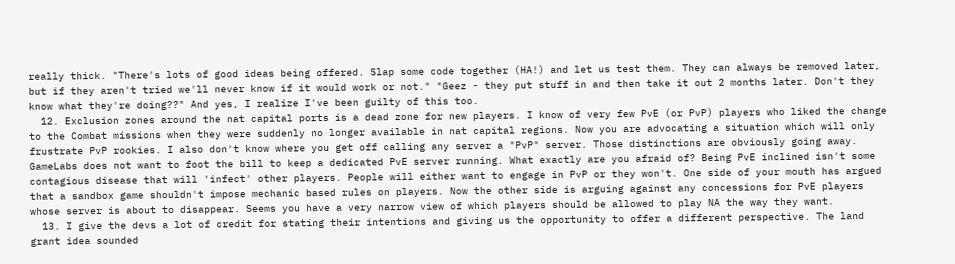really thick. "There's lots of good ideas being offered. Slap some code together (HA!) and let us test them. They can always be removed later, but if they aren't tried we'll never know if it would work or not." "Geez - they put stuff in and then take it out 2 months later. Don't they know what they're doing??" And yes, I realize I've been guilty of this too.
  12. Exclusion zones around the nat capital ports is a dead zone for new players. I know of very few PvE (or PvP) players who liked the change to the Combat missions when they were suddenly no longer available in nat capital regions. Now you are advocating a situation which will only frustrate PvP rookies. I also don't know where you get off calling any server a "PvP" server. Those distinctions are obviously going away. GameLabs does not want to foot the bill to keep a dedicated PvE server running. What exactly are you afraid of? Being PvE inclined isn't some contagious disease that will 'infect' other players. People will either want to engage in PvP or they won't. One side of your mouth has argued that a sandbox game shouldn't impose mechanic based rules on players. Now the other side is arguing against any concessions for PvE players whose server is about to disappear. Seems you have a very narrow view of which players should be allowed to play NA the way they want.
  13. I give the devs a lot of credit for stating their intentions and giving us the opportunity to offer a different perspective. The land grant idea sounded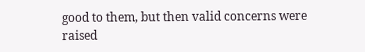good to them, but then valid concerns were raised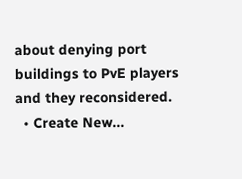about denying port buildings to PvE players and they reconsidered.
  • Create New...